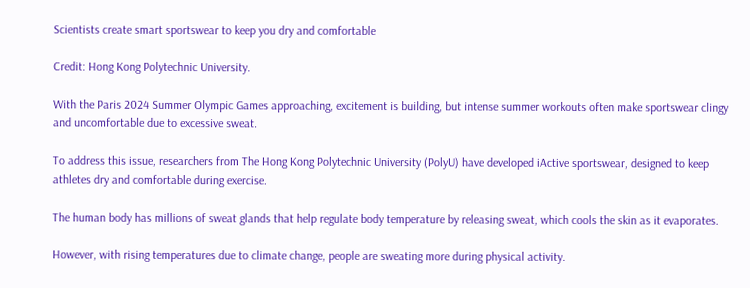Scientists create smart sportswear to keep you dry and comfortable

Credit: Hong Kong Polytechnic University.

With the Paris 2024 Summer Olympic Games approaching, excitement is building, but intense summer workouts often make sportswear clingy and uncomfortable due to excessive sweat.

To address this issue, researchers from The Hong Kong Polytechnic University (PolyU) have developed iActive sportswear, designed to keep athletes dry and comfortable during exercise.

The human body has millions of sweat glands that help regulate body temperature by releasing sweat, which cools the skin as it evaporates.

However, with rising temperatures due to climate change, people are sweating more during physical activity.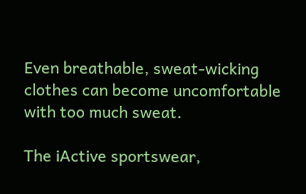Even breathable, sweat-wicking clothes can become uncomfortable with too much sweat.

The iActive sportswear,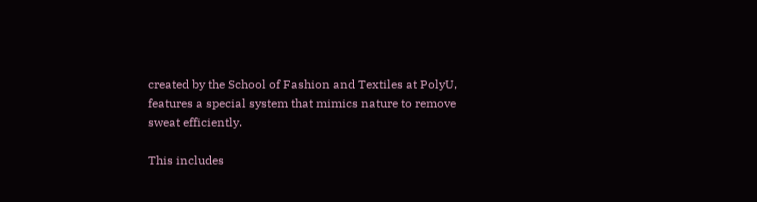created by the School of Fashion and Textiles at PolyU, features a special system that mimics nature to remove sweat efficiently.

This includes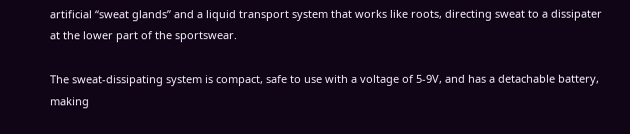artificial “sweat glands” and a liquid transport system that works like roots, directing sweat to a dissipater at the lower part of the sportswear.

The sweat-dissipating system is compact, safe to use with a voltage of 5-9V, and has a detachable battery, making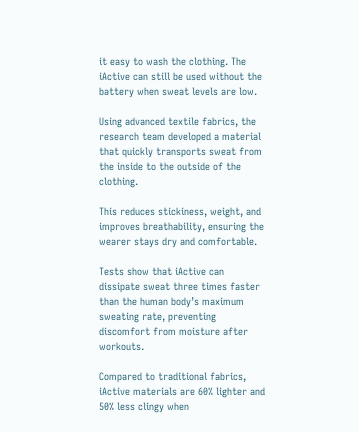it easy to wash the clothing. The iActive can still be used without the battery when sweat levels are low.

Using advanced textile fabrics, the research team developed a material that quickly transports sweat from the inside to the outside of the clothing.

This reduces stickiness, weight, and improves breathability, ensuring the wearer stays dry and comfortable.

Tests show that iActive can dissipate sweat three times faster than the human body’s maximum sweating rate, preventing discomfort from moisture after workouts.

Compared to traditional fabrics, iActive materials are 60% lighter and 50% less clingy when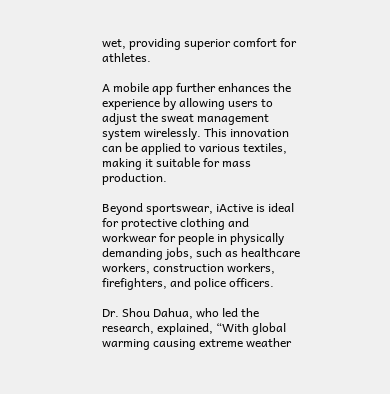wet, providing superior comfort for athletes.

A mobile app further enhances the experience by allowing users to adjust the sweat management system wirelessly. This innovation can be applied to various textiles, making it suitable for mass production.

Beyond sportswear, iActive is ideal for protective clothing and workwear for people in physically demanding jobs, such as healthcare workers, construction workers, firefighters, and police officers.

Dr. Shou Dahua, who led the research, explained, “With global warming causing extreme weather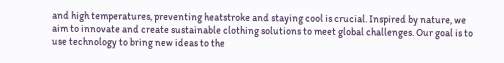and high temperatures, preventing heatstroke and staying cool is crucial. Inspired by nature, we aim to innovate and create sustainable clothing solutions to meet global challenges. Our goal is to use technology to bring new ideas to the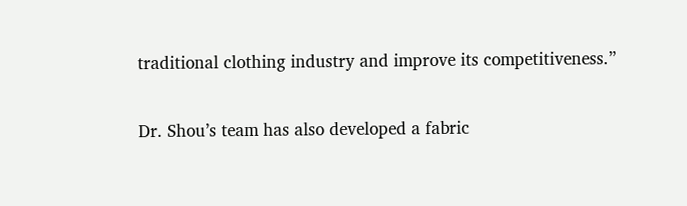traditional clothing industry and improve its competitiveness.”

Dr. Shou’s team has also developed a fabric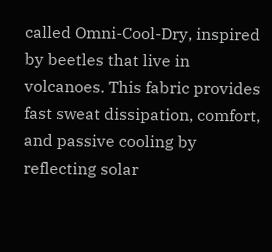called Omni-Cool-Dry, inspired by beetles that live in volcanoes. This fabric provides fast sweat dissipation, comfort, and passive cooling by reflecting solar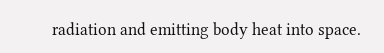radiation and emitting body heat into space.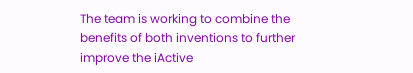The team is working to combine the benefits of both inventions to further improve the iActive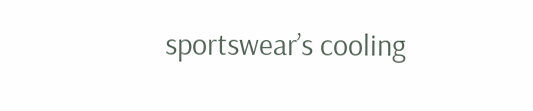sportswear’s cooling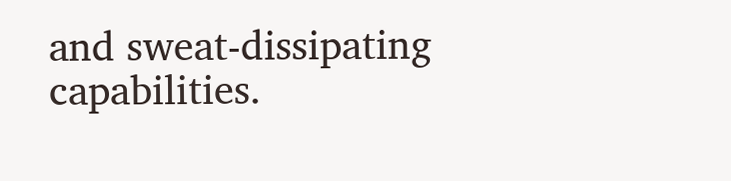and sweat-dissipating capabilities.